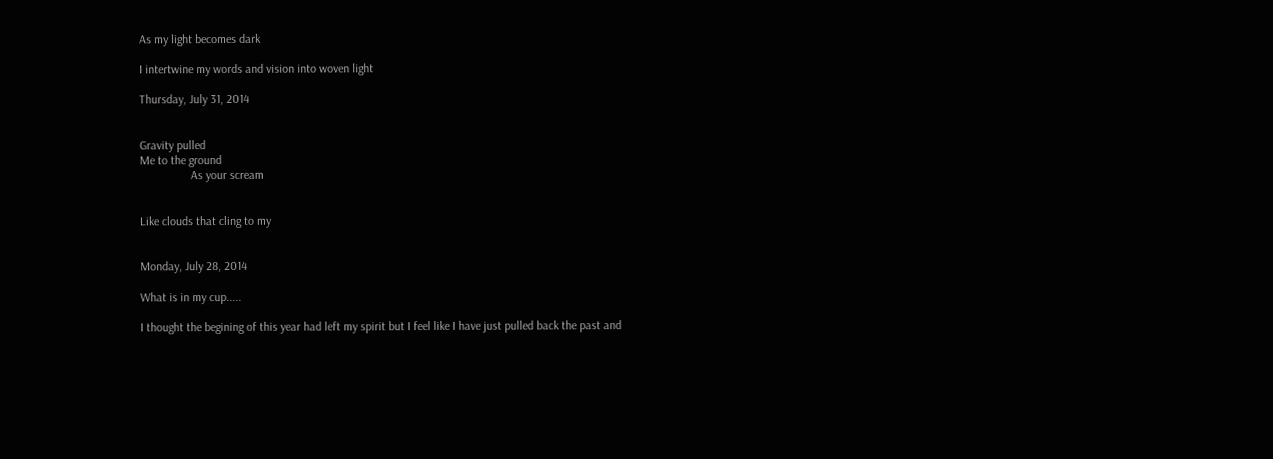As my light becomes dark

I intertwine my words and vision into woven light

Thursday, July 31, 2014


Gravity pulled
Me to the ground
                 As your scream


Like clouds that cling to my


Monday, July 28, 2014

What is in my cup.....

I thought the begining of this year had left my spirit but I feel like I have just pulled back the past and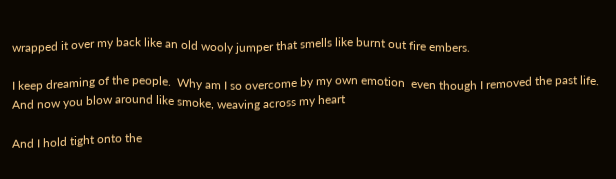wrapped it over my back like an old wooly jumper that smells like burnt out fire embers.

I keep dreaming of the people.  Why am I so overcome by my own emotion  even though I removed the past life.  And now you blow around like smoke, weaving across my heart

And I hold tight onto the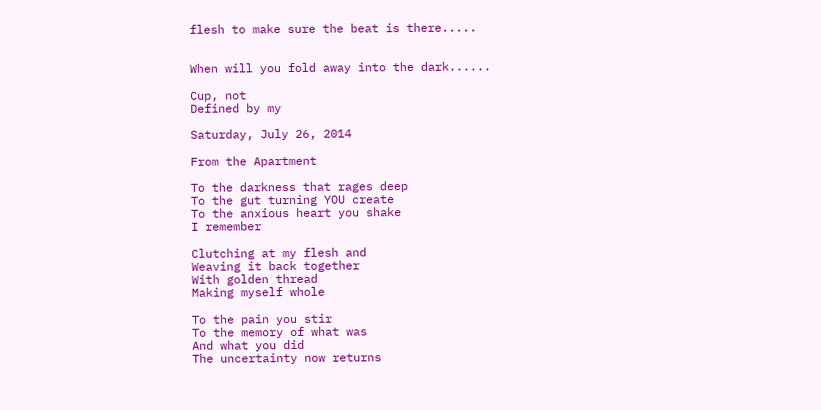flesh to make sure the beat is there.....


When will you fold away into the dark......

Cup, not
Defined by my

Saturday, July 26, 2014

From the Apartment

To the darkness that rages deep
To the gut turning YOU create
To the anxious heart you shake
I remember

Clutching at my flesh and
Weaving it back together
With golden thread
Making myself whole

To the pain you stir
To the memory of what was
And what you did
The uncertainty now returns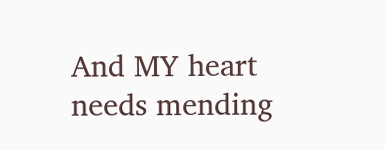And MY heart needs mending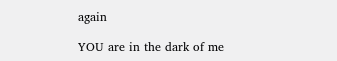again

YOU are in the dark of me